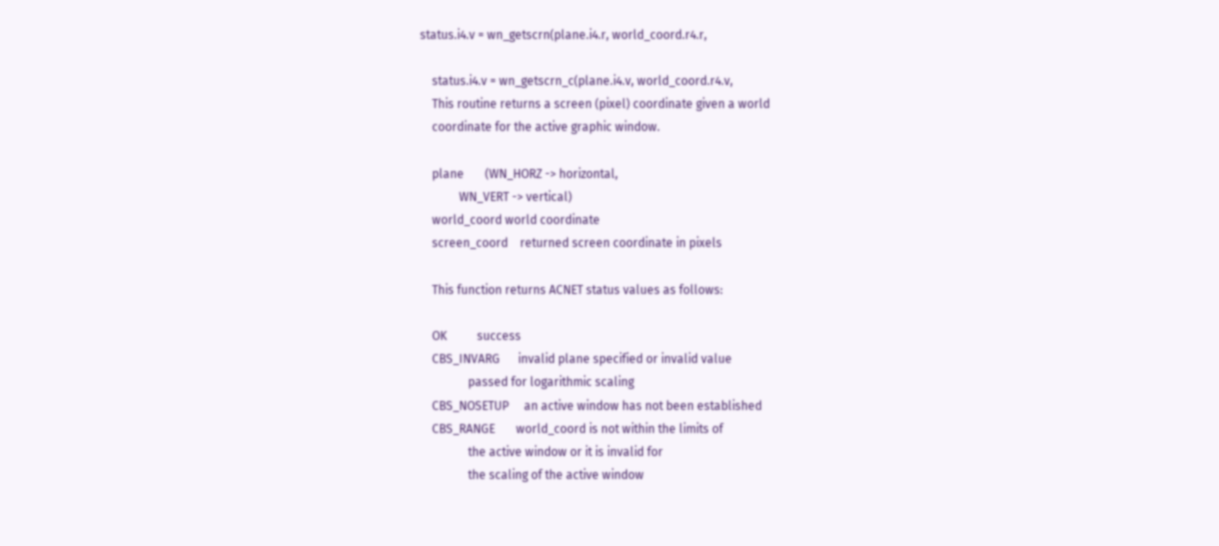status.i4.v = wn_getscrn(plane.i4.r, world_coord.r4.r,

    status.i4.v = wn_getscrn_c(plane.i4.v, world_coord.r4.v,
    This routine returns a screen (pixel) coordinate given a world
    coordinate for the active graphic window.

    plane       (WN_HORZ -> horizontal,
             WN_VERT -> vertical)
    world_coord world coordinate
    screen_coord    returned screen coordinate in pixels

    This function returns ACNET status values as follows:

    OK          success
    CBS_INVARG      invalid plane specified or invalid value
                passed for logarithmic scaling
    CBS_NOSETUP     an active window has not been established
    CBS_RANGE       world_coord is not within the limits of
                the active window or it is invalid for
                the scaling of the active window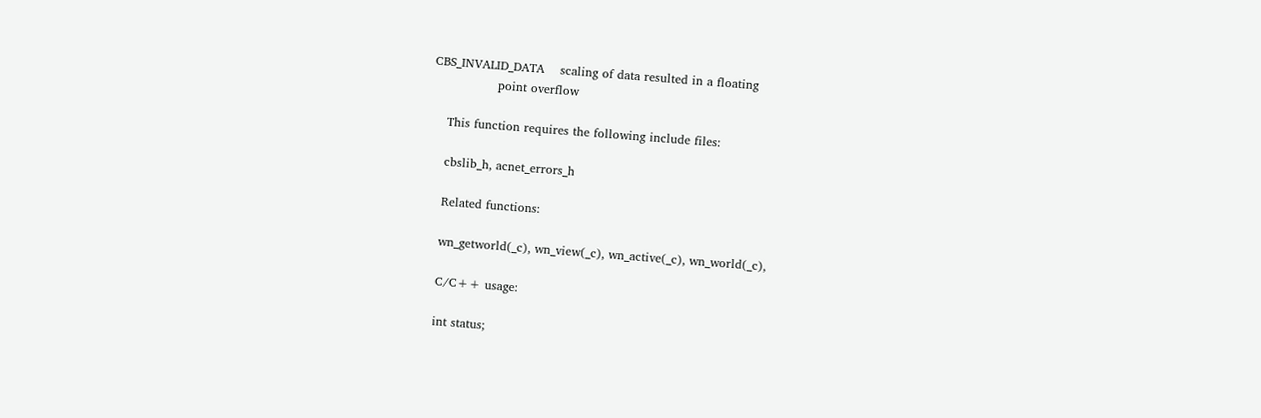CBS_INVALID_DATA    scaling of data resulted in a floating
                point overflow

    This function requires the following include files:

    cbslib_h, acnet_errors_h

    Related functions:

    wn_getworld(_c), wn_view(_c), wn_active(_c), wn_world(_c),

    C/C++ usage:

    int status;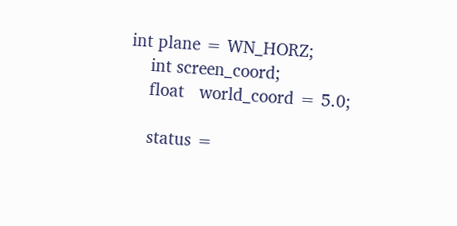int plane = WN_HORZ;
    int screen_coord;
    float   world_coord = 5.0;

    status =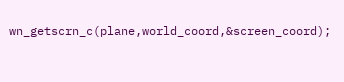wn_getscrn_c(plane,world_coord,&screen_coord);